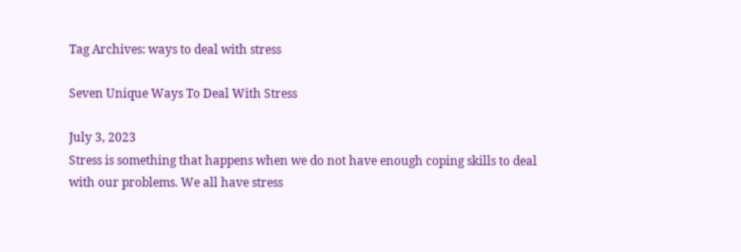Tag Archives: ways to deal with stress

Seven Unique Ways To Deal With Stress

July 3, 2023
Stress is something that happens when we do not have enough coping skills to deal with our problems. We all have stress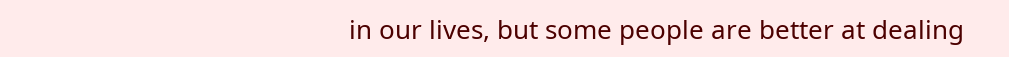in our lives, but some people are better at dealing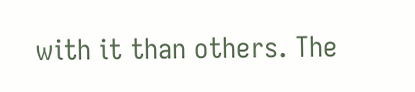with it than others. The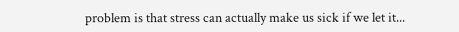problem is that stress can actually make us sick if we let it...